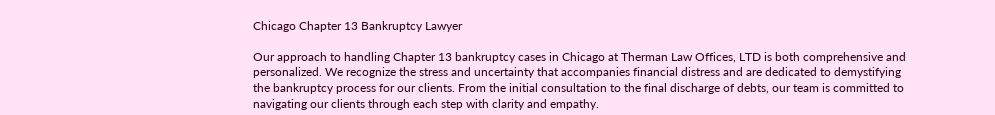Chicago Chapter 13 Bankruptcy Lawyer

Our approach to handling Chapter 13 bankruptcy cases in Chicago at Therman Law Offices, LTD is both comprehensive and personalized. We recognize the stress and uncertainty that accompanies financial distress and are dedicated to demystifying the bankruptcy process for our clients. From the initial consultation to the final discharge of debts, our team is committed to navigating our clients through each step with clarity and empathy.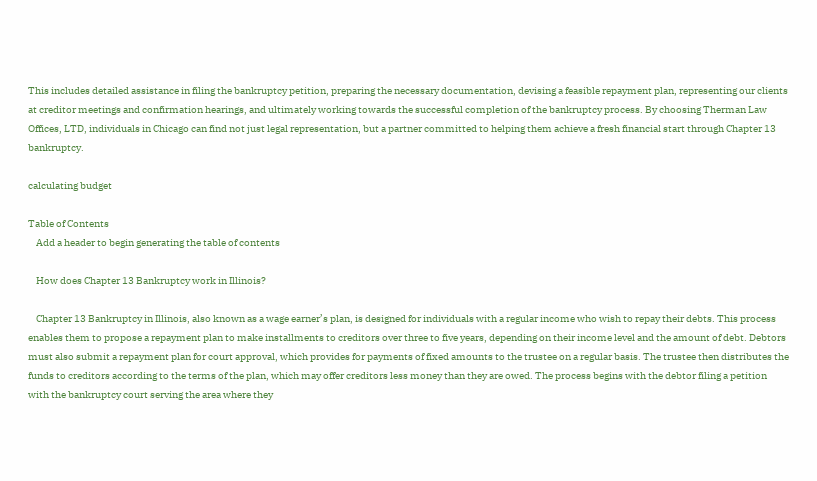This includes detailed assistance in filing the bankruptcy petition, preparing the necessary documentation, devising a feasible repayment plan, representing our clients at creditor meetings and confirmation hearings, and ultimately working towards the successful completion of the bankruptcy process. By choosing Therman Law Offices, LTD, individuals in Chicago can find not just legal representation, but a partner committed to helping them achieve a fresh financial start through Chapter 13 bankruptcy.

calculating budget

Table of Contents
    Add a header to begin generating the table of contents

    How does Chapter 13 Bankruptcy work in Illinois?

    Chapter 13 Bankruptcy in Illinois, also known as a wage earner’s plan, is designed for individuals with a regular income who wish to repay their debts. This process enables them to propose a repayment plan to make installments to creditors over three to five years, depending on their income level and the amount of debt. Debtors must also submit a repayment plan for court approval, which provides for payments of fixed amounts to the trustee on a regular basis. The trustee then distributes the funds to creditors according to the terms of the plan, which may offer creditors less money than they are owed. The process begins with the debtor filing a petition with the bankruptcy court serving the area where they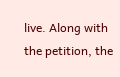live. Along with the petition, the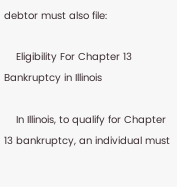debtor must also file:

    Eligibility For Chapter 13 Bankruptcy in Illinois

    In Illinois, to qualify for Chapter 13 bankruptcy, an individual must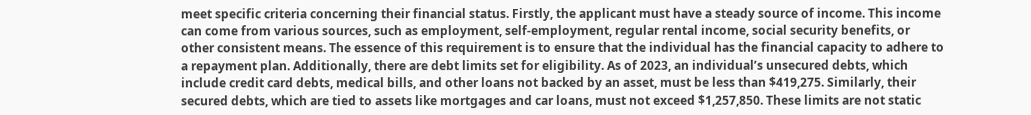meet specific criteria concerning their financial status. Firstly, the applicant must have a steady source of income. This income can come from various sources, such as employment, self-employment, regular rental income, social security benefits, or other consistent means. The essence of this requirement is to ensure that the individual has the financial capacity to adhere to a repayment plan. Additionally, there are debt limits set for eligibility. As of 2023, an individual’s unsecured debts, which include credit card debts, medical bills, and other loans not backed by an asset, must be less than $419,275. Similarly, their secured debts, which are tied to assets like mortgages and car loans, must not exceed $1,257,850. These limits are not static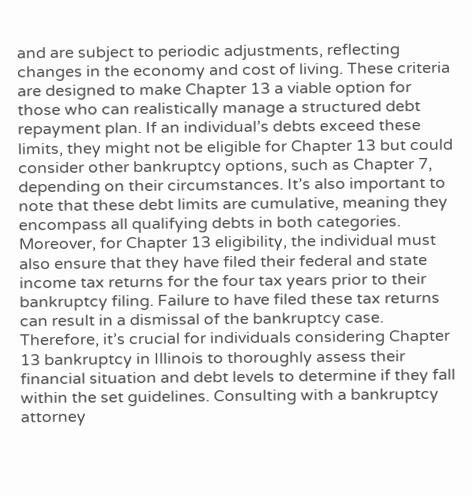and are subject to periodic adjustments, reflecting changes in the economy and cost of living. These criteria are designed to make Chapter 13 a viable option for those who can realistically manage a structured debt repayment plan. If an individual’s debts exceed these limits, they might not be eligible for Chapter 13 but could consider other bankruptcy options, such as Chapter 7, depending on their circumstances. It’s also important to note that these debt limits are cumulative, meaning they encompass all qualifying debts in both categories. Moreover, for Chapter 13 eligibility, the individual must also ensure that they have filed their federal and state income tax returns for the four tax years prior to their bankruptcy filing. Failure to have filed these tax returns can result in a dismissal of the bankruptcy case. Therefore, it’s crucial for individuals considering Chapter 13 bankruptcy in Illinois to thoroughly assess their financial situation and debt levels to determine if they fall within the set guidelines. Consulting with a bankruptcy attorney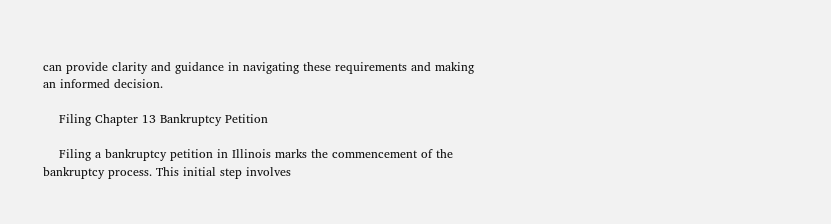can provide clarity and guidance in navigating these requirements and making an informed decision.

    Filing Chapter 13 Bankruptcy Petition

    Filing a bankruptcy petition in Illinois marks the commencement of the bankruptcy process. This initial step involves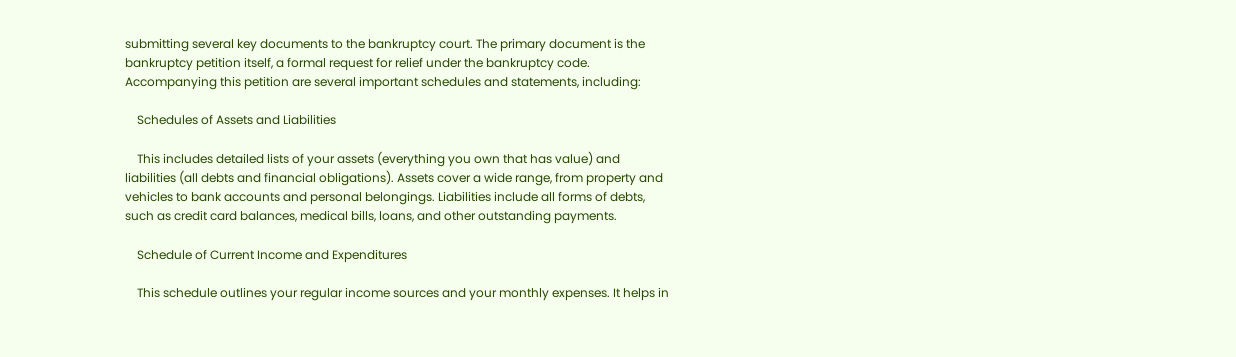submitting several key documents to the bankruptcy court. The primary document is the bankruptcy petition itself, a formal request for relief under the bankruptcy code. Accompanying this petition are several important schedules and statements, including:

    Schedules of Assets and Liabilities

    This includes detailed lists of your assets (everything you own that has value) and liabilities (all debts and financial obligations). Assets cover a wide range, from property and vehicles to bank accounts and personal belongings. Liabilities include all forms of debts, such as credit card balances, medical bills, loans, and other outstanding payments.

    Schedule of Current Income and Expenditures

    This schedule outlines your regular income sources and your monthly expenses. It helps in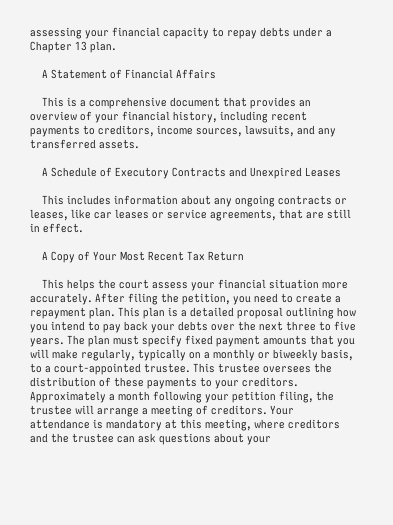assessing your financial capacity to repay debts under a Chapter 13 plan.

    A Statement of Financial Affairs

    This is a comprehensive document that provides an overview of your financial history, including recent payments to creditors, income sources, lawsuits, and any transferred assets.

    A Schedule of Executory Contracts and Unexpired Leases

    This includes information about any ongoing contracts or leases, like car leases or service agreements, that are still in effect.

    A Copy of Your Most Recent Tax Return

    This helps the court assess your financial situation more accurately. After filing the petition, you need to create a repayment plan. This plan is a detailed proposal outlining how you intend to pay back your debts over the next three to five years. The plan must specify fixed payment amounts that you will make regularly, typically on a monthly or biweekly basis, to a court-appointed trustee. This trustee oversees the distribution of these payments to your creditors. Approximately a month following your petition filing, the trustee will arrange a meeting of creditors. Your attendance is mandatory at this meeting, where creditors and the trustee can ask questions about your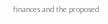finances and the proposed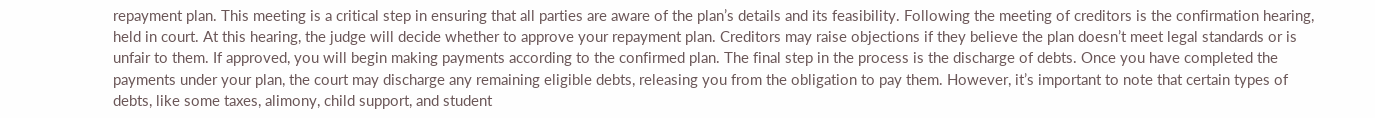repayment plan. This meeting is a critical step in ensuring that all parties are aware of the plan’s details and its feasibility. Following the meeting of creditors is the confirmation hearing, held in court. At this hearing, the judge will decide whether to approve your repayment plan. Creditors may raise objections if they believe the plan doesn’t meet legal standards or is unfair to them. If approved, you will begin making payments according to the confirmed plan. The final step in the process is the discharge of debts. Once you have completed the payments under your plan, the court may discharge any remaining eligible debts, releasing you from the obligation to pay them. However, it’s important to note that certain types of debts, like some taxes, alimony, child support, and student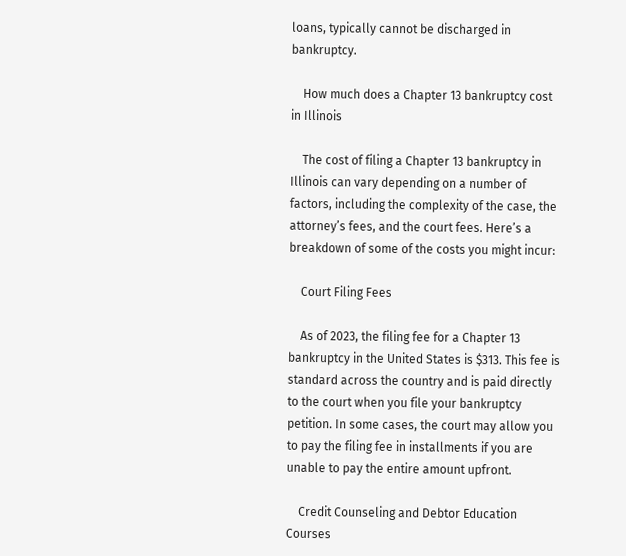loans, typically cannot be discharged in bankruptcy.

    How much does a Chapter 13 bankruptcy cost in Illinois

    The cost of filing a Chapter 13 bankruptcy in Illinois can vary depending on a number of factors, including the complexity of the case, the attorney’s fees, and the court fees. Here’s a breakdown of some of the costs you might incur:

    Court Filing Fees

    As of 2023, the filing fee for a Chapter 13 bankruptcy in the United States is $313. This fee is standard across the country and is paid directly to the court when you file your bankruptcy petition. In some cases, the court may allow you to pay the filing fee in installments if you are unable to pay the entire amount upfront.

    Credit Counseling and Debtor Education Courses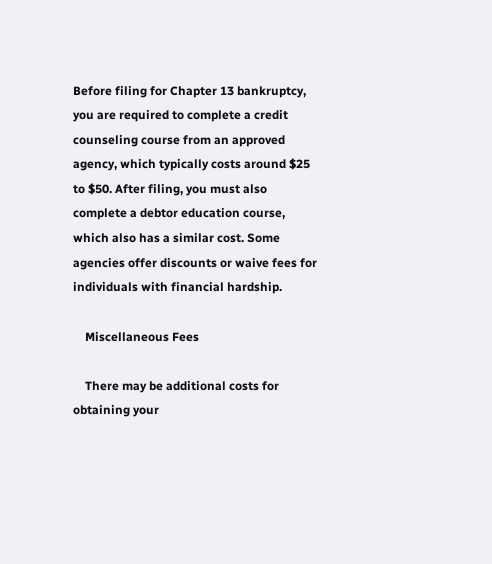Before filing for Chapter 13 bankruptcy, you are required to complete a credit counseling course from an approved agency, which typically costs around $25 to $50. After filing, you must also complete a debtor education course, which also has a similar cost. Some agencies offer discounts or waive fees for individuals with financial hardship.

    Miscellaneous Fees

    There may be additional costs for obtaining your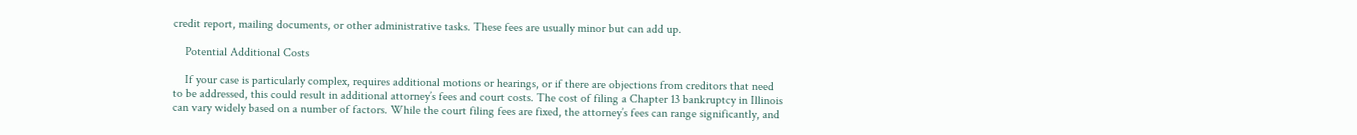credit report, mailing documents, or other administrative tasks. These fees are usually minor but can add up.

    Potential Additional Costs

    If your case is particularly complex, requires additional motions or hearings, or if there are objections from creditors that need to be addressed, this could result in additional attorney’s fees and court costs. The cost of filing a Chapter 13 bankruptcy in Illinois can vary widely based on a number of factors. While the court filing fees are fixed, the attorney’s fees can range significantly, and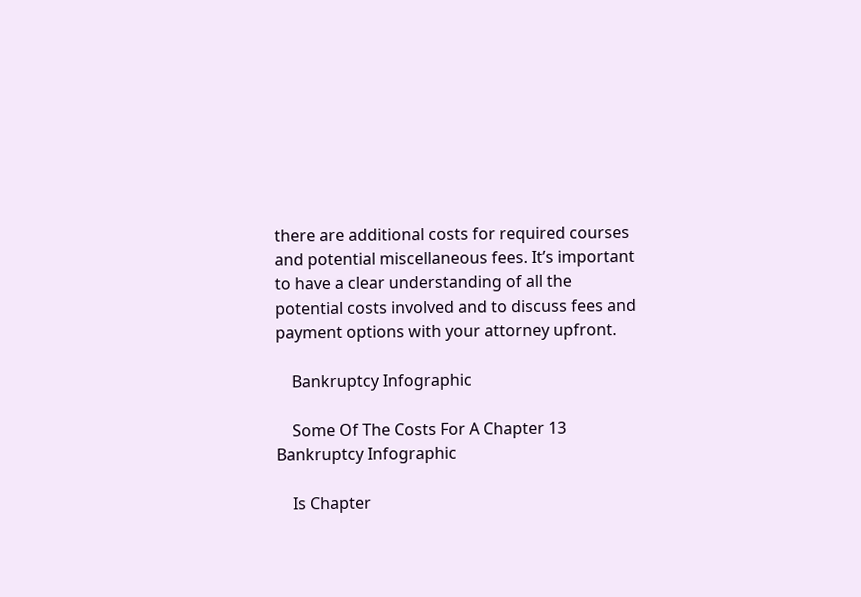there are additional costs for required courses and potential miscellaneous fees. It’s important to have a clear understanding of all the potential costs involved and to discuss fees and payment options with your attorney upfront.

    Bankruptcy Infographic

    Some Of The Costs For A Chapter 13 Bankruptcy Infographic

    Is Chapter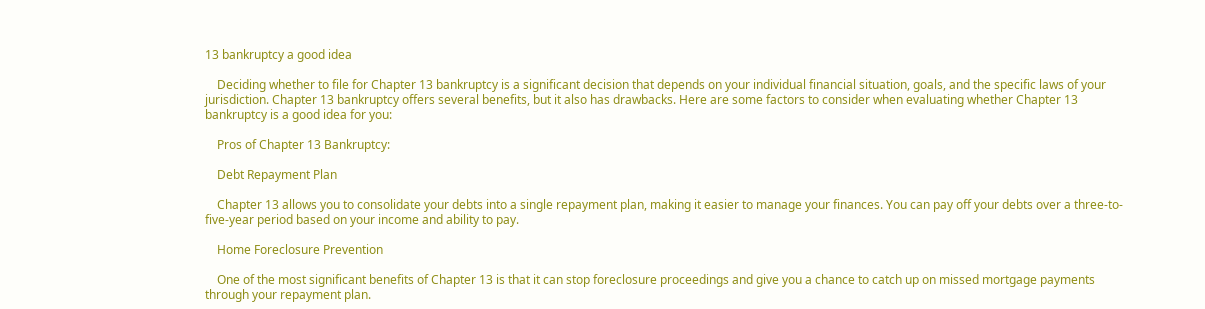13 bankruptcy a good idea

    Deciding whether to file for Chapter 13 bankruptcy is a significant decision that depends on your individual financial situation, goals, and the specific laws of your jurisdiction. Chapter 13 bankruptcy offers several benefits, but it also has drawbacks. Here are some factors to consider when evaluating whether Chapter 13 bankruptcy is a good idea for you:

    Pros of Chapter 13 Bankruptcy:

    Debt Repayment Plan

    Chapter 13 allows you to consolidate your debts into a single repayment plan, making it easier to manage your finances. You can pay off your debts over a three-to-five-year period based on your income and ability to pay.

    Home Foreclosure Prevention

    One of the most significant benefits of Chapter 13 is that it can stop foreclosure proceedings and give you a chance to catch up on missed mortgage payments through your repayment plan.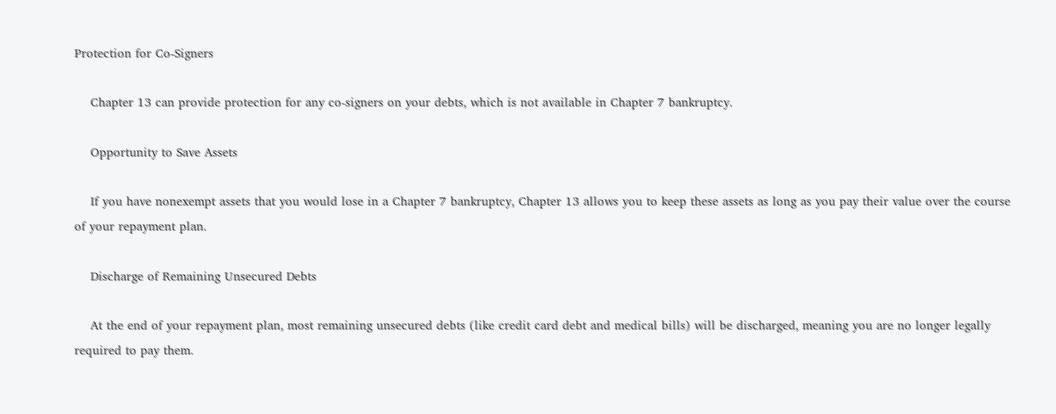Protection for Co-Signers

    Chapter 13 can provide protection for any co-signers on your debts, which is not available in Chapter 7 bankruptcy.

    Opportunity to Save Assets

    If you have nonexempt assets that you would lose in a Chapter 7 bankruptcy, Chapter 13 allows you to keep these assets as long as you pay their value over the course of your repayment plan.

    Discharge of Remaining Unsecured Debts

    At the end of your repayment plan, most remaining unsecured debts (like credit card debt and medical bills) will be discharged, meaning you are no longer legally required to pay them.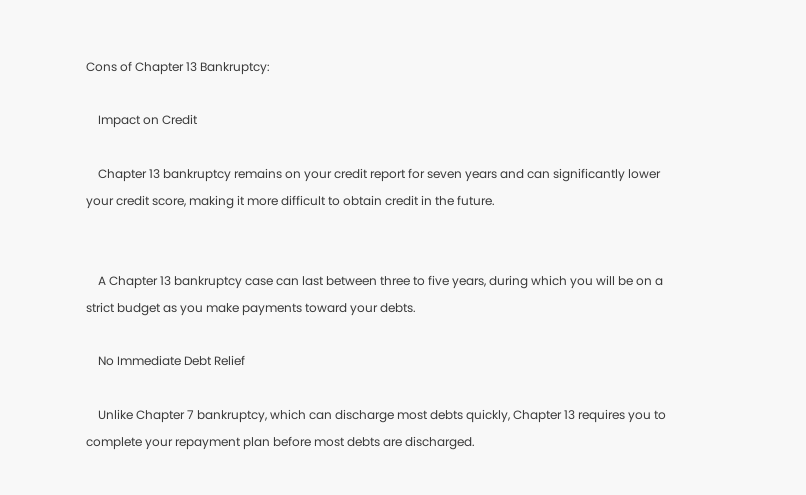Cons of Chapter 13 Bankruptcy:

    Impact on Credit

    Chapter 13 bankruptcy remains on your credit report for seven years and can significantly lower your credit score, making it more difficult to obtain credit in the future.


    A Chapter 13 bankruptcy case can last between three to five years, during which you will be on a strict budget as you make payments toward your debts.

    No Immediate Debt Relief

    Unlike Chapter 7 bankruptcy, which can discharge most debts quickly, Chapter 13 requires you to complete your repayment plan before most debts are discharged.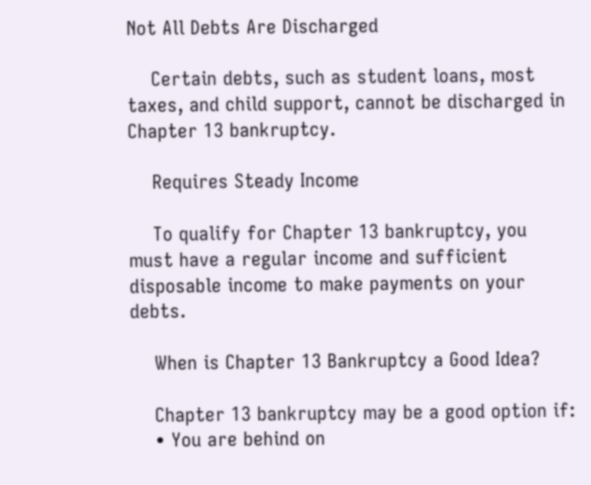Not All Debts Are Discharged

    Certain debts, such as student loans, most taxes, and child support, cannot be discharged in Chapter 13 bankruptcy.

    Requires Steady Income

    To qualify for Chapter 13 bankruptcy, you must have a regular income and sufficient disposable income to make payments on your debts.

    When is Chapter 13 Bankruptcy a Good Idea?

    Chapter 13 bankruptcy may be a good option if:
    • You are behind on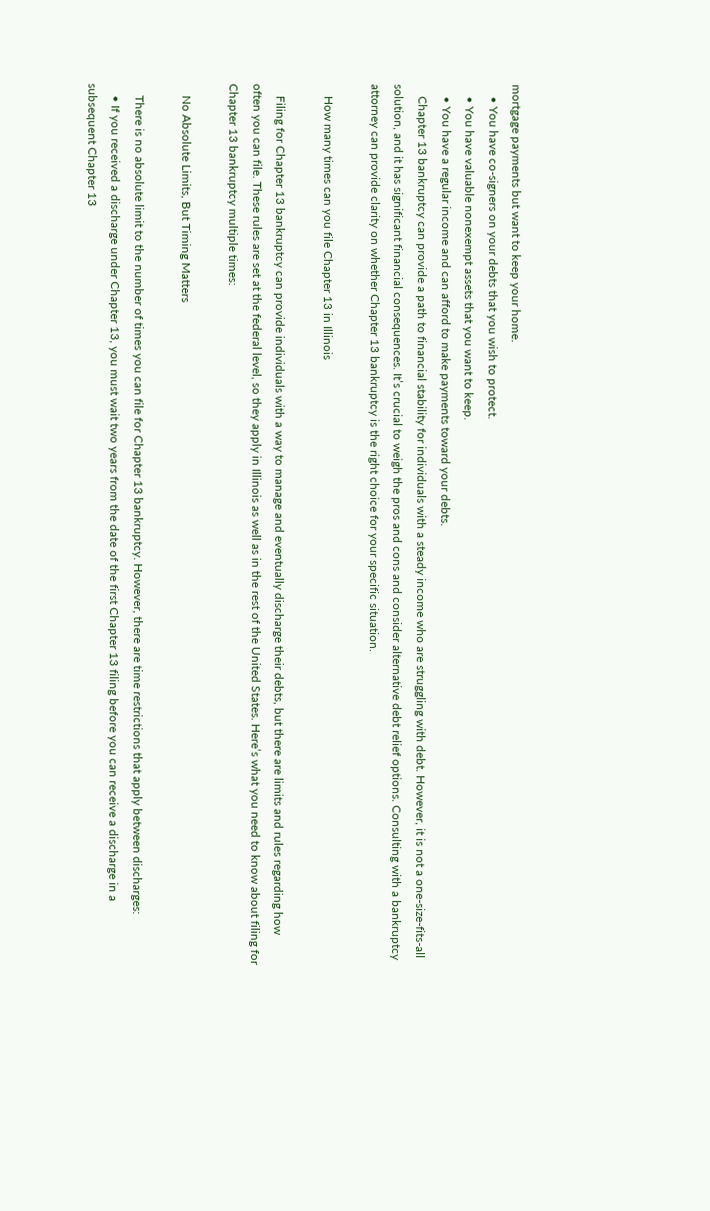mortgage payments but want to keep your home.
    • You have co-signers on your debts that you wish to protect.
    • You have valuable nonexempt assets that you want to keep.
    • You have a regular income and can afford to make payments toward your debts.
    Chapter 13 bankruptcy can provide a path to financial stability for individuals with a steady income who are struggling with debt. However, it is not a one-size-fits-all solution, and it has significant financial consequences. It’s crucial to weigh the pros and cons and consider alternative debt relief options. Consulting with a bankruptcy attorney can provide clarity on whether Chapter 13 bankruptcy is the right choice for your specific situation.

    How many times can you file Chapter 13 in Illinois

    Filing for Chapter 13 bankruptcy can provide individuals with a way to manage and eventually discharge their debts, but there are limits and rules regarding how often you can file. These rules are set at the federal level, so they apply in Illinois as well as in the rest of the United States. Here’s what you need to know about filing for Chapter 13 bankruptcy multiple times:

    No Absolute Limits, But Timing Matters

    There is no absolute limit to the number of times you can file for Chapter 13 bankruptcy. However, there are time restrictions that apply between discharges:
    • If you received a discharge under Chapter 13, you must wait two years from the date of the first Chapter 13 filing before you can receive a discharge in a subsequent Chapter 13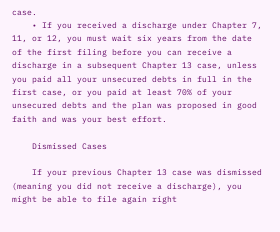case.
    • If you received a discharge under Chapter 7, 11, or 12, you must wait six years from the date of the first filing before you can receive a discharge in a subsequent Chapter 13 case, unless you paid all your unsecured debts in full in the first case, or you paid at least 70% of your unsecured debts and the plan was proposed in good faith and was your best effort.

    Dismissed Cases

    If your previous Chapter 13 case was dismissed (meaning you did not receive a discharge), you might be able to file again right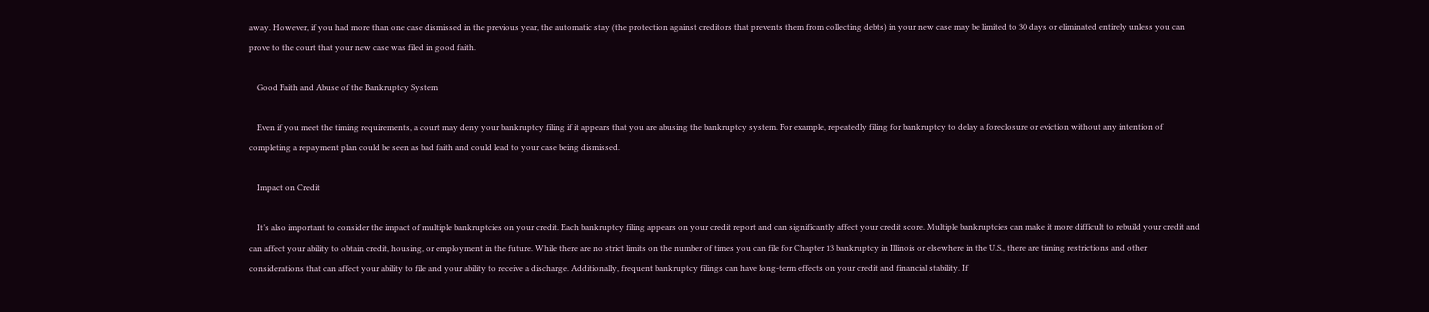away. However, if you had more than one case dismissed in the previous year, the automatic stay (the protection against creditors that prevents them from collecting debts) in your new case may be limited to 30 days or eliminated entirely unless you can prove to the court that your new case was filed in good faith.

    Good Faith and Abuse of the Bankruptcy System

    Even if you meet the timing requirements, a court may deny your bankruptcy filing if it appears that you are abusing the bankruptcy system. For example, repeatedly filing for bankruptcy to delay a foreclosure or eviction without any intention of completing a repayment plan could be seen as bad faith and could lead to your case being dismissed.

    Impact on Credit

    It’s also important to consider the impact of multiple bankruptcies on your credit. Each bankruptcy filing appears on your credit report and can significantly affect your credit score. Multiple bankruptcies can make it more difficult to rebuild your credit and can affect your ability to obtain credit, housing, or employment in the future. While there are no strict limits on the number of times you can file for Chapter 13 bankruptcy in Illinois or elsewhere in the U.S., there are timing restrictions and other considerations that can affect your ability to file and your ability to receive a discharge. Additionally, frequent bankruptcy filings can have long-term effects on your credit and financial stability. If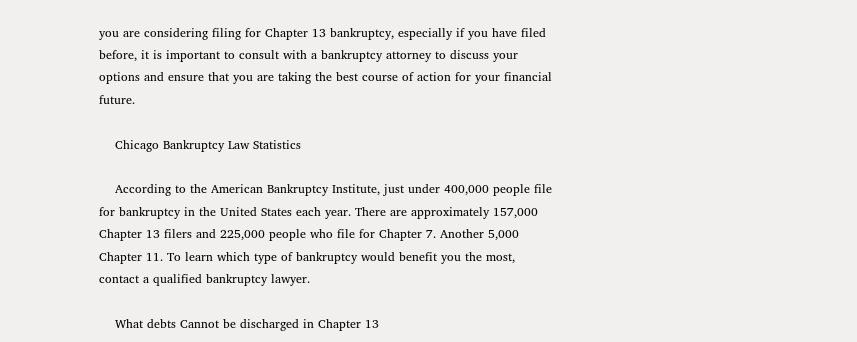you are considering filing for Chapter 13 bankruptcy, especially if you have filed before, it is important to consult with a bankruptcy attorney to discuss your options and ensure that you are taking the best course of action for your financial future.

    Chicago Bankruptcy Law Statistics

    According to the American Bankruptcy Institute, just under 400,000 people file for bankruptcy in the United States each year. There are approximately 157,000 Chapter 13 filers and 225,000 people who file for Chapter 7. Another 5,000 Chapter 11. To learn which type of bankruptcy would benefit you the most, contact a qualified bankruptcy lawyer.

    What debts Cannot be discharged in Chapter 13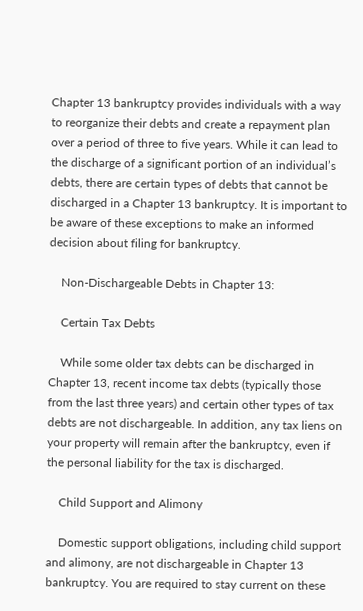Chapter 13 bankruptcy provides individuals with a way to reorganize their debts and create a repayment plan over a period of three to five years. While it can lead to the discharge of a significant portion of an individual’s debts, there are certain types of debts that cannot be discharged in a Chapter 13 bankruptcy. It is important to be aware of these exceptions to make an informed decision about filing for bankruptcy.

    Non-Dischargeable Debts in Chapter 13:

    Certain Tax Debts

    While some older tax debts can be discharged in Chapter 13, recent income tax debts (typically those from the last three years) and certain other types of tax debts are not dischargeable. In addition, any tax liens on your property will remain after the bankruptcy, even if the personal liability for the tax is discharged.

    Child Support and Alimony

    Domestic support obligations, including child support and alimony, are not dischargeable in Chapter 13 bankruptcy. You are required to stay current on these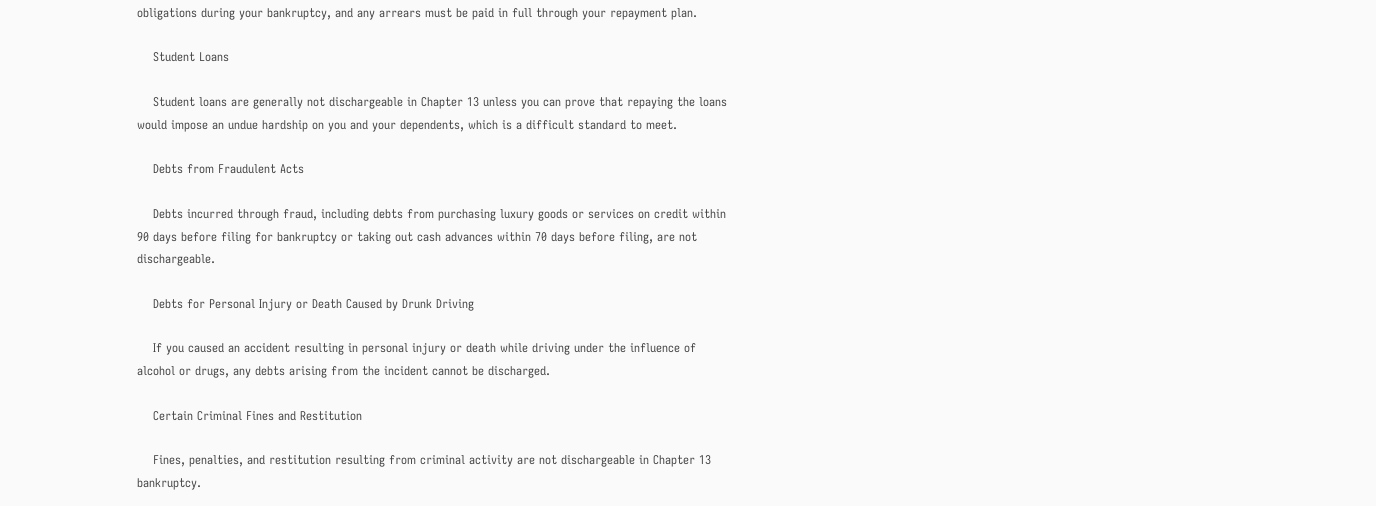obligations during your bankruptcy, and any arrears must be paid in full through your repayment plan.

    Student Loans

    Student loans are generally not dischargeable in Chapter 13 unless you can prove that repaying the loans would impose an undue hardship on you and your dependents, which is a difficult standard to meet.

    Debts from Fraudulent Acts

    Debts incurred through fraud, including debts from purchasing luxury goods or services on credit within 90 days before filing for bankruptcy or taking out cash advances within 70 days before filing, are not dischargeable.

    Debts for Personal Injury or Death Caused by Drunk Driving

    If you caused an accident resulting in personal injury or death while driving under the influence of alcohol or drugs, any debts arising from the incident cannot be discharged.

    Certain Criminal Fines and Restitution

    Fines, penalties, and restitution resulting from criminal activity are not dischargeable in Chapter 13 bankruptcy.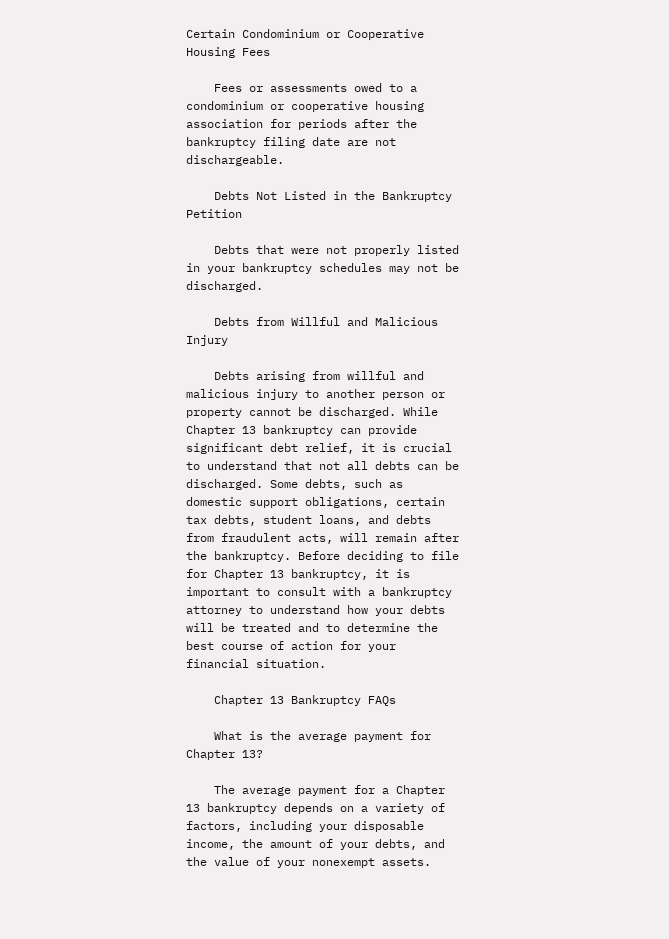Certain Condominium or Cooperative Housing Fees

    Fees or assessments owed to a condominium or cooperative housing association for periods after the bankruptcy filing date are not dischargeable.

    Debts Not Listed in the Bankruptcy Petition

    Debts that were not properly listed in your bankruptcy schedules may not be discharged.

    Debts from Willful and Malicious Injury

    Debts arising from willful and malicious injury to another person or property cannot be discharged. While Chapter 13 bankruptcy can provide significant debt relief, it is crucial to understand that not all debts can be discharged. Some debts, such as domestic support obligations, certain tax debts, student loans, and debts from fraudulent acts, will remain after the bankruptcy. Before deciding to file for Chapter 13 bankruptcy, it is important to consult with a bankruptcy attorney to understand how your debts will be treated and to determine the best course of action for your financial situation.

    Chapter 13 Bankruptcy FAQs

    What is the average payment for Chapter 13?

    The average payment for a Chapter 13 bankruptcy depends on a variety of factors, including your disposable income, the amount of your debts, and the value of your nonexempt assets.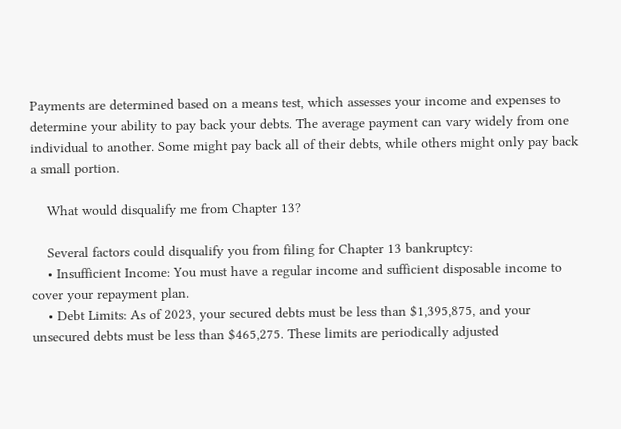Payments are determined based on a means test, which assesses your income and expenses to determine your ability to pay back your debts. The average payment can vary widely from one individual to another. Some might pay back all of their debts, while others might only pay back a small portion.

    What would disqualify me from Chapter 13?

    Several factors could disqualify you from filing for Chapter 13 bankruptcy:
    • Insufficient Income: You must have a regular income and sufficient disposable income to cover your repayment plan.
    • Debt Limits: As of 2023, your secured debts must be less than $1,395,875, and your unsecured debts must be less than $465,275. These limits are periodically adjusted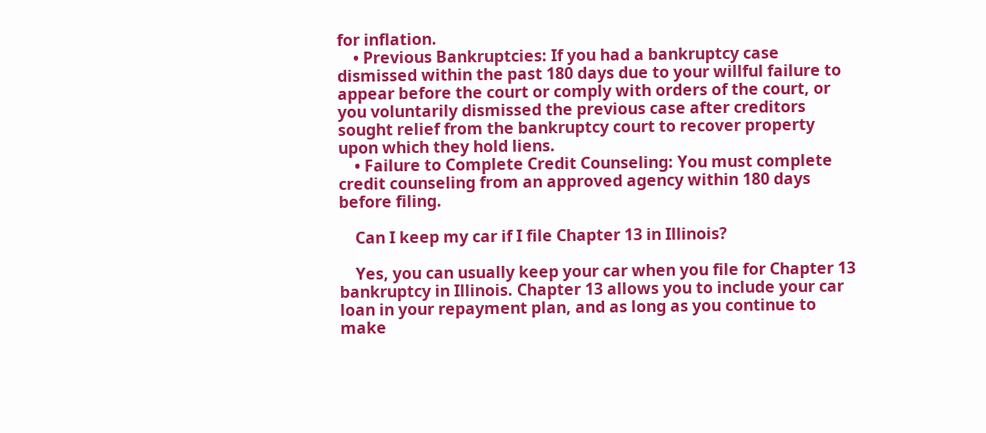for inflation.
    • Previous Bankruptcies: If you had a bankruptcy case dismissed within the past 180 days due to your willful failure to appear before the court or comply with orders of the court, or you voluntarily dismissed the previous case after creditors sought relief from the bankruptcy court to recover property upon which they hold liens.
    • Failure to Complete Credit Counseling: You must complete credit counseling from an approved agency within 180 days before filing.

    Can I keep my car if I file Chapter 13 in Illinois?

    Yes, you can usually keep your car when you file for Chapter 13 bankruptcy in Illinois. Chapter 13 allows you to include your car loan in your repayment plan, and as long as you continue to make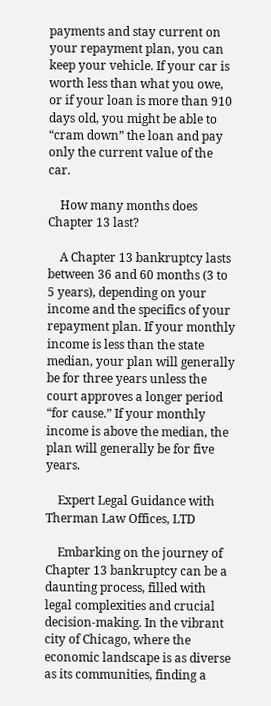payments and stay current on your repayment plan, you can keep your vehicle. If your car is worth less than what you owe, or if your loan is more than 910 days old, you might be able to “cram down” the loan and pay only the current value of the car.

    How many months does Chapter 13 last?

    A Chapter 13 bankruptcy lasts between 36 and 60 months (3 to 5 years), depending on your income and the specifics of your repayment plan. If your monthly income is less than the state median, your plan will generally be for three years unless the court approves a longer period “for cause.” If your monthly income is above the median, the plan will generally be for five years.

    Expert Legal Guidance with Therman Law Offices, LTD

    Embarking on the journey of Chapter 13 bankruptcy can be a daunting process, filled with legal complexities and crucial decision-making. In the vibrant city of Chicago, where the economic landscape is as diverse as its communities, finding a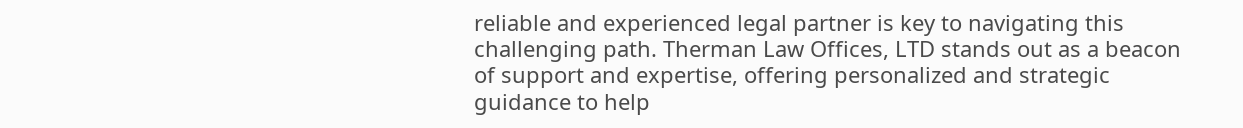reliable and experienced legal partner is key to navigating this challenging path. Therman Law Offices, LTD stands out as a beacon of support and expertise, offering personalized and strategic guidance to help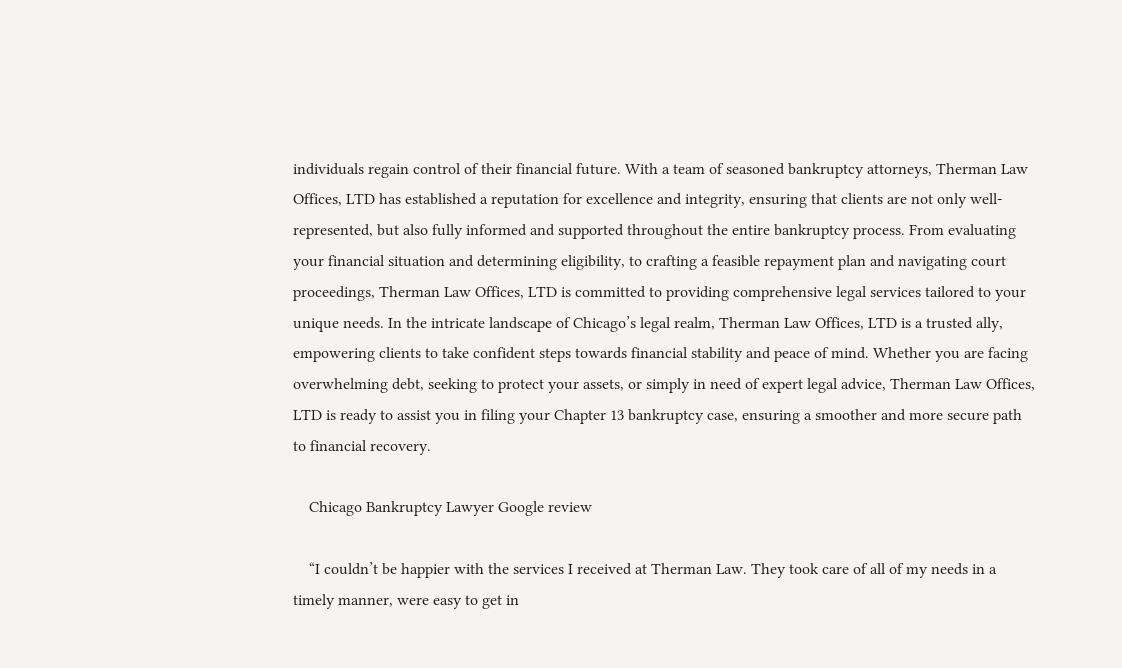individuals regain control of their financial future. With a team of seasoned bankruptcy attorneys, Therman Law Offices, LTD has established a reputation for excellence and integrity, ensuring that clients are not only well-represented, but also fully informed and supported throughout the entire bankruptcy process. From evaluating your financial situation and determining eligibility, to crafting a feasible repayment plan and navigating court proceedings, Therman Law Offices, LTD is committed to providing comprehensive legal services tailored to your unique needs. In the intricate landscape of Chicago’s legal realm, Therman Law Offices, LTD is a trusted ally, empowering clients to take confident steps towards financial stability and peace of mind. Whether you are facing overwhelming debt, seeking to protect your assets, or simply in need of expert legal advice, Therman Law Offices, LTD is ready to assist you in filing your Chapter 13 bankruptcy case, ensuring a smoother and more secure path to financial recovery.

    Chicago Bankruptcy Lawyer Google review

    “I couldn’t be happier with the services I received at Therman Law. They took care of all of my needs in a timely manner, were easy to get in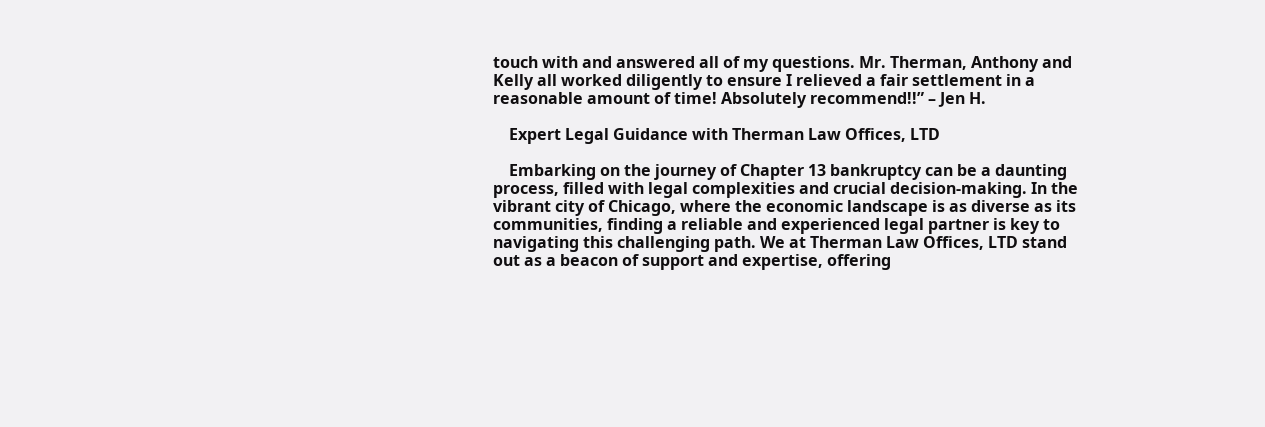touch with and answered all of my questions. Mr. Therman, Anthony and Kelly all worked diligently to ensure I relieved a fair settlement in a reasonable amount of time! Absolutely recommend!!” – Jen H.

    Expert Legal Guidance with Therman Law Offices, LTD

    Embarking on the journey of Chapter 13 bankruptcy can be a daunting process, filled with legal complexities and crucial decision-making. In the vibrant city of Chicago, where the economic landscape is as diverse as its communities, finding a reliable and experienced legal partner is key to navigating this challenging path. We at Therman Law Offices, LTD stand out as a beacon of support and expertise, offering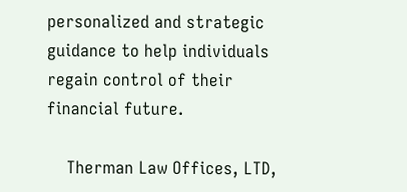personalized and strategic guidance to help individuals regain control of their financial future.

    Therman Law Offices, LTD,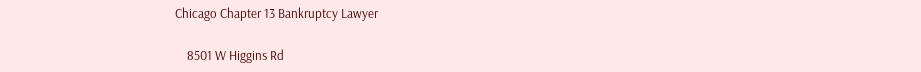Chicago Chapter 13 Bankruptcy Lawyer

    8501 W Higgins Rd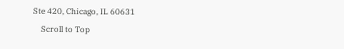Ste 420, Chicago, IL 60631
    Scroll to Top